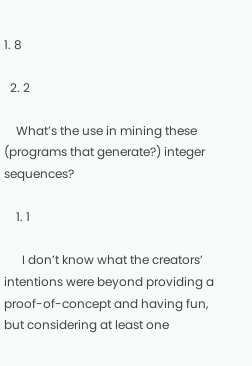1. 8

  2. 2

    What’s the use in mining these (programs that generate?) integer sequences?

    1. 1

      I don’t know what the creators’ intentions were beyond providing a proof-of-concept and having fun, but considering at least one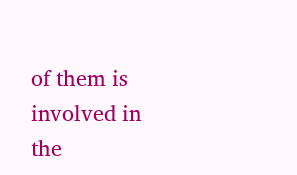of them is involved in the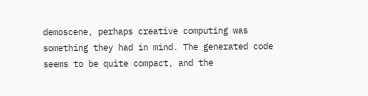demoscene, perhaps creative computing was something they had in mind. The generated code seems to be quite compact, and the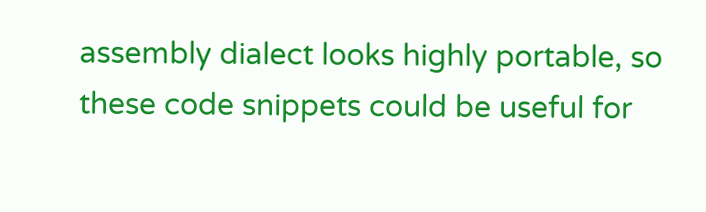assembly dialect looks highly portable, so these code snippets could be useful for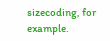sizecoding, for example.